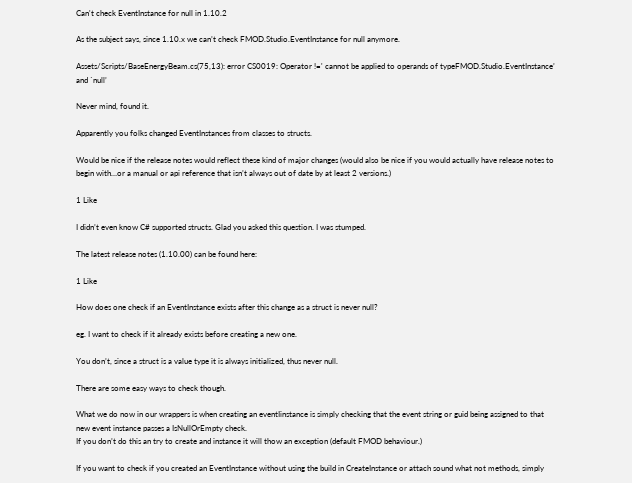Can't check EventInstance for null in 1.10.2

As the subject says, since 1.10.x we can’t check FMOD.Studio.EventInstance for null anymore.

Assets/Scripts/BaseEnergyBeam.cs(75,13): error CS0019: Operator !=' cannot be applied to operands of typeFMOD.Studio.EventInstance’ and `null’

Never mind, found it.

Apparently you folks changed EventInstances from classes to structs.

Would be nice if the release notes would reflect these kind of major changes (would also be nice if you would actually have release notes to begin with…or a manual or api reference that isn’t always out of date by at least 2 versions.)

1 Like

I didn’t even know C# supported structs. Glad you asked this question. I was stumped.

The latest release notes (1.10.00) can be found here:

1 Like

How does one check if an EventInstance exists after this change as a struct is never null?

eg. I want to check if it already exists before creating a new one.

You don’t, since a struct is a value type it is always initialized, thus never null.

There are some easy ways to check though.

What we do now in our wrappers is when creating an eventIinstance is simply checking that the event string or guid being assigned to that new event instance passes a IsNullOrEmpty check.
If you don’t do this an try to create and instance it will thow an exception (default FMOD behaviour.)

If you want to check if you created an EventInstance without using the build in CreateInstance or attach sound what not methods, simply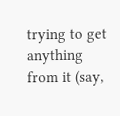trying to get anything from it (say,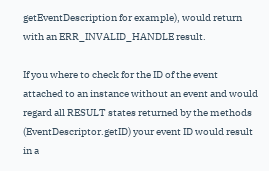getEventDescription for example), would return with an ERR_INVALID_HANDLE result.

If you where to check for the ID of the event attached to an instance without an event and would regard all RESULT states returned by the methods (EventDescriptor.getID) your event ID would result in a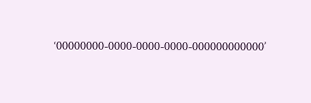‘00000000-0000-0000-0000-000000000000’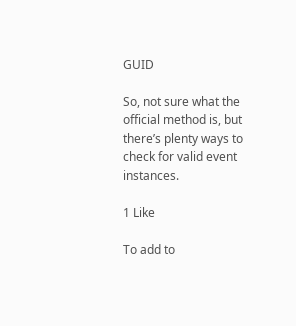GUID

So, not sure what the official method is, but there’s plenty ways to check for valid event instances.

1 Like

To add to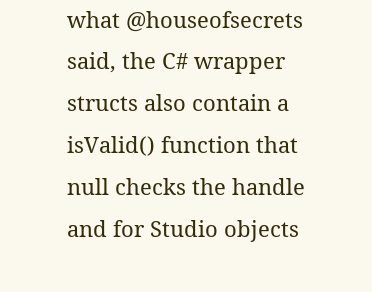what @houseofsecrets said, the C# wrapper structs also contain a isValid() function that null checks the handle and for Studio objects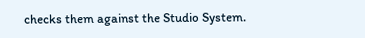checks them against the Studio System.